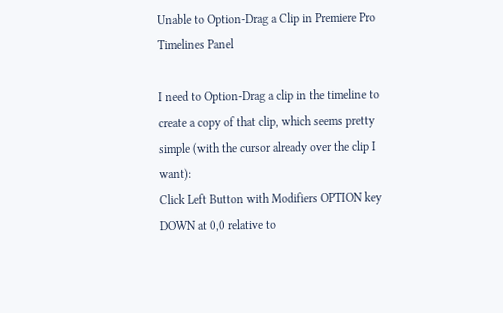Unable to Option-Drag a Clip in Premiere Pro Timelines Panel

I need to Option-Drag a clip in the timeline to create a copy of that clip, which seems pretty simple (with the cursor already over the clip I want):
Click Left Button with Modifiers OPTION key DOWN at 0,0 relative to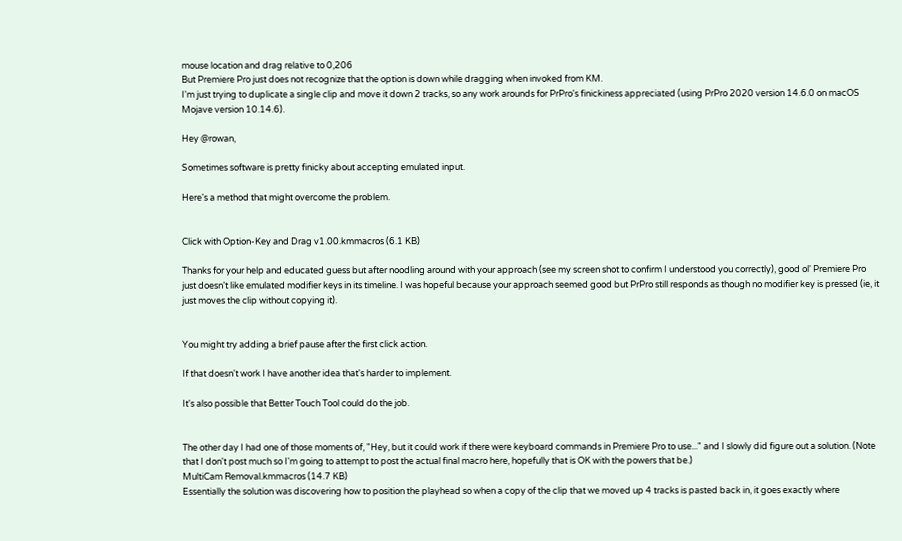mouse location and drag relative to 0,206
But Premiere Pro just does not recognize that the option is down while dragging when invoked from KM.
I'm just trying to duplicate a single clip and move it down 2 tracks, so any work arounds for PrPro's finickiness appreciated (using PrPro 2020 version 14.6.0 on macOS Mojave version 10.14.6).

Hey @rowan,

Sometimes software is pretty finicky about accepting emulated input.

Here's a method that might overcome the problem.


Click with Option-Key and Drag v1.00.kmmacros (6.1 KB)

Thanks for your help and educated guess but after noodling around with your approach (see my screen shot to confirm I understood you correctly), good ol' Premiere Pro just doesn't like emulated modifier keys in its timeline. I was hopeful because your approach seemed good but PrPro still responds as though no modifier key is pressed (ie, it just moves the clip without copying it).


You might try adding a brief pause after the first click action.

If that doesn't work I have another idea that's harder to implement.

It's also possible that Better Touch Tool could do the job.


The other day I had one of those moments of, "Hey, but it could work if there were keyboard commands in Premiere Pro to use..." and I slowly did figure out a solution. (Note that I don't post much so I'm going to attempt to post the actual final macro here, hopefully that is OK with the powers that be.)
MultiCam Removal.kmmacros (14.7 KB)
Essentially the solution was discovering how to position the playhead so when a copy of the clip that we moved up 4 tracks is pasted back in, it goes exactly where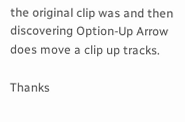the original clip was and then discovering Option-Up Arrow does move a clip up tracks.

Thanks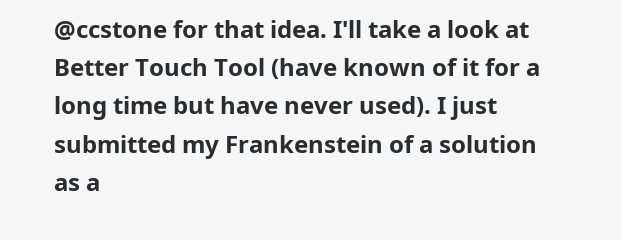@ccstone for that idea. I'll take a look at Better Touch Tool (have known of it for a long time but have never used). I just submitted my Frankenstein of a solution as a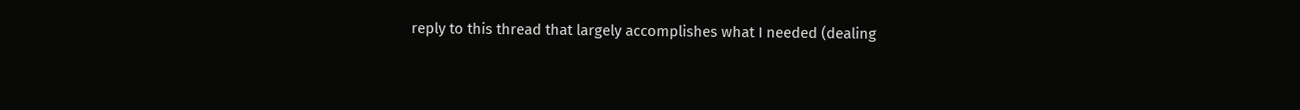reply to this thread that largely accomplishes what I needed (dealing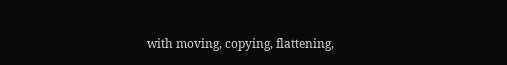with moving, copying, flattening,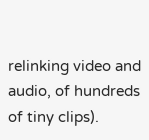relinking video and audio, of hundreds of tiny clips).